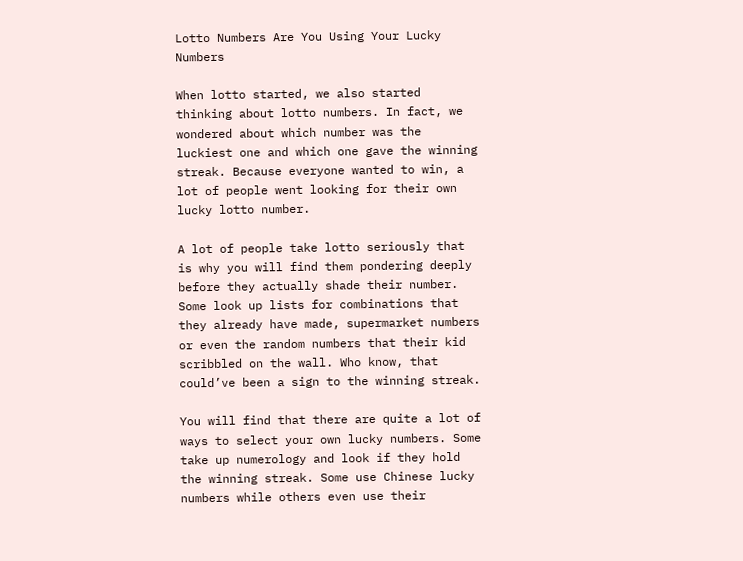Lotto Numbers Are You Using Your Lucky Numbers

When lotto started, we also started thinking about lotto numbers. In fact, we wondered about which number was the luckiest one and which one gave the winning streak. Because everyone wanted to win, a lot of people went looking for their own lucky lotto number.

A lot of people take lotto seriously that is why you will find them pondering deeply before they actually shade their number. Some look up lists for combinations that they already have made, supermarket numbers or even the random numbers that their kid scribbled on the wall. Who know, that could’ve been a sign to the winning streak.

You will find that there are quite a lot of ways to select your own lucky numbers. Some take up numerology and look if they hold the winning streak. Some use Chinese lucky numbers while others even use their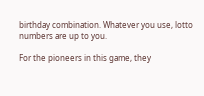birthday combination. Whatever you use, lotto numbers are up to you.

For the pioneers in this game, they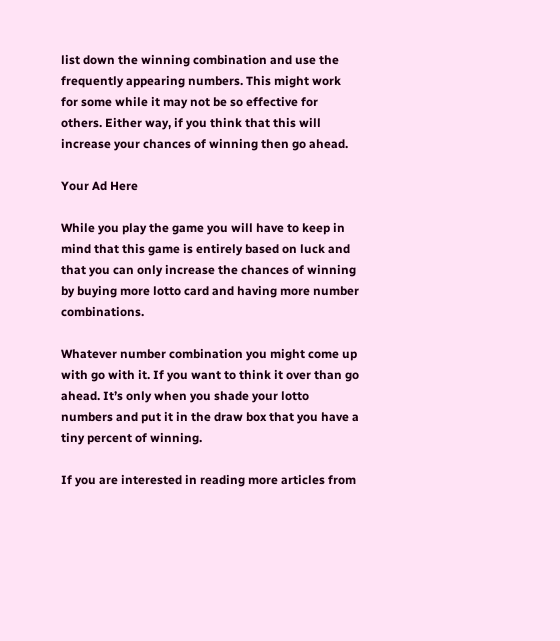list down the winning combination and use the frequently appearing numbers. This might work for some while it may not be so effective for others. Either way, if you think that this will increase your chances of winning then go ahead.

Your Ad Here

While you play the game you will have to keep in mind that this game is entirely based on luck and that you can only increase the chances of winning by buying more lotto card and having more number combinations.

Whatever number combination you might come up with go with it. If you want to think it over than go ahead. It’s only when you shade your lotto numbers and put it in the draw box that you have a tiny percent of winning.

If you are interested in reading more articles from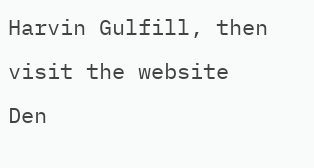Harvin Gulfill, then visit the website Den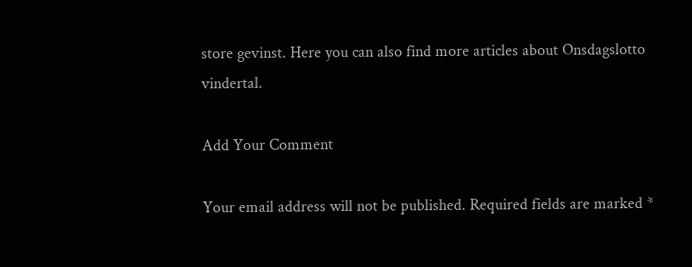store gevinst. Here you can also find more articles about Onsdagslotto vindertal.

Add Your Comment

Your email address will not be published. Required fields are marked *